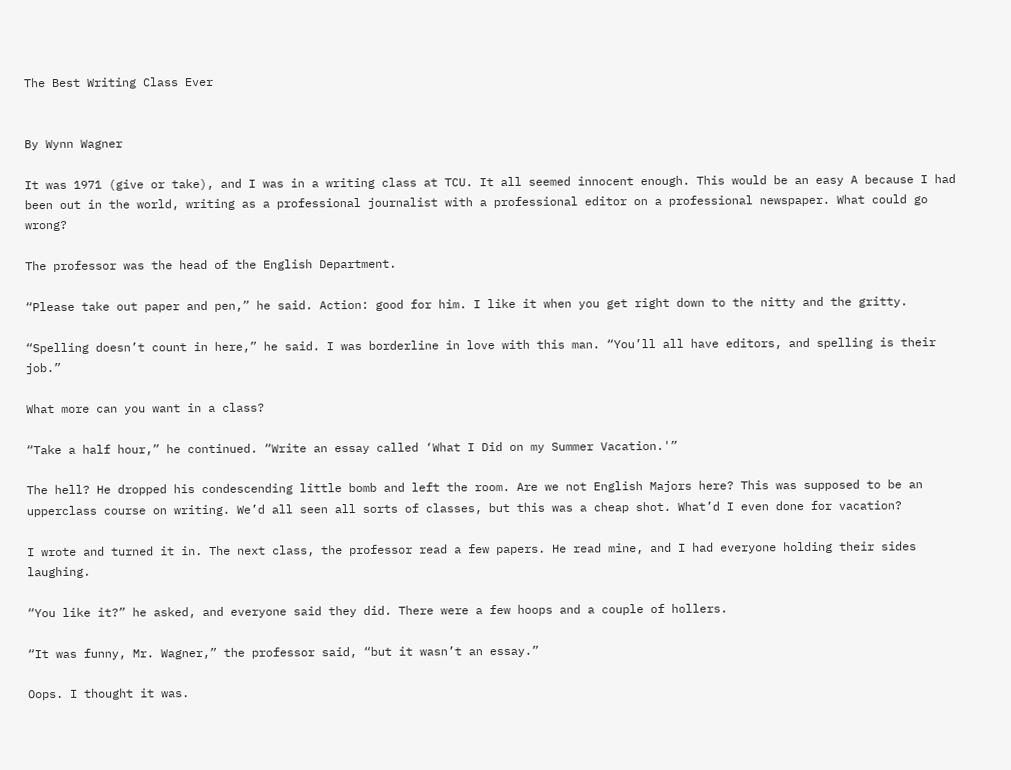The Best Writing Class Ever


By Wynn Wagner

It was 1971 (give or take), and I was in a writing class at TCU. It all seemed innocent enough. This would be an easy A because I had been out in the world, writing as a professional journalist with a professional editor on a professional newspaper. What could go wrong?

The professor was the head of the English Department.

“Please take out paper and pen,” he said. Action: good for him. I like it when you get right down to the nitty and the gritty.

“Spelling doesn’t count in here,” he said. I was borderline in love with this man. “You’ll all have editors, and spelling is their job.”

What more can you want in a class?

“Take a half hour,” he continued. “Write an essay called ‘What I Did on my Summer Vacation.'”

The hell? He dropped his condescending little bomb and left the room. Are we not English Majors here? This was supposed to be an upperclass course on writing. We’d all seen all sorts of classes, but this was a cheap shot. What’d I even done for vacation?

I wrote and turned it in. The next class, the professor read a few papers. He read mine, and I had everyone holding their sides laughing.

“You like it?” he asked, and everyone said they did. There were a few hoops and a couple of hollers.

“It was funny, Mr. Wagner,” the professor said, “but it wasn’t an essay.”

Oops. I thought it was.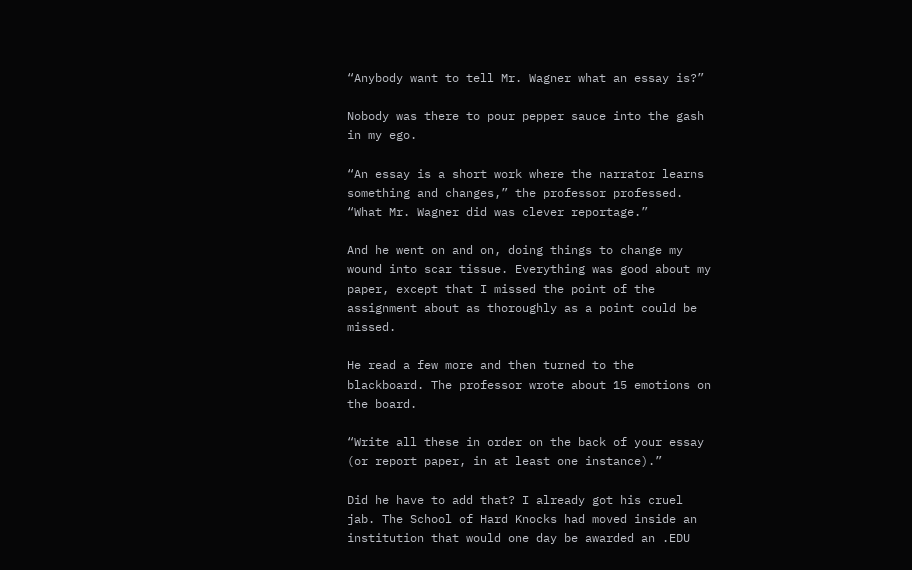“Anybody want to tell Mr. Wagner what an essay is?”

Nobody was there to pour pepper sauce into the gash in my ego.

“An essay is a short work where the narrator learns something and changes,” the professor professed. “What Mr. Wagner did was clever reportage.”

And he went on and on, doing things to change my wound into scar tissue. Everything was good about my paper, except that I missed the point of the assignment about as thoroughly as a point could be missed.

He read a few more and then turned to the blackboard. The professor wrote about 15 emotions on the board.

“Write all these in order on the back of your essay (or report paper, in at least one instance).”

Did he have to add that? I already got his cruel jab. The School of Hard Knocks had moved inside an institution that would one day be awarded an .EDU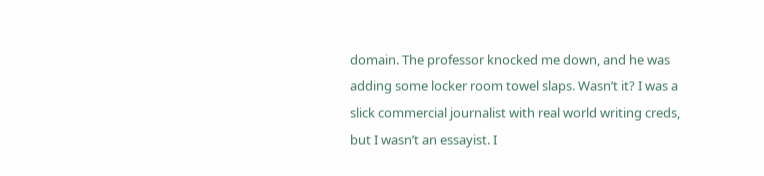domain. The professor knocked me down, and he was adding some locker room towel slaps. Wasn’t it? I was a slick commercial journalist with real world writing creds, but I wasn’t an essayist. I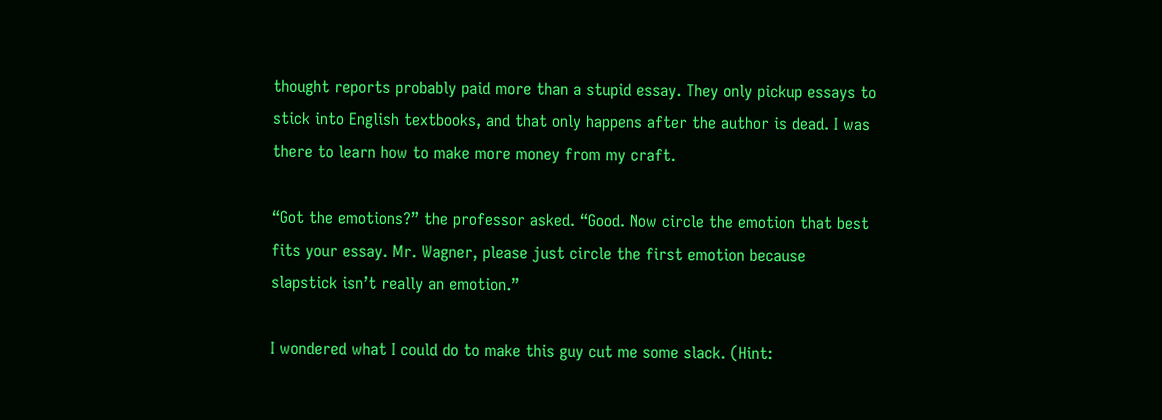thought reports probably paid more than a stupid essay. They only pickup essays to stick into English textbooks, and that only happens after the author is dead. I was there to learn how to make more money from my craft.

“Got the emotions?” the professor asked. “Good. Now circle the emotion that best fits your essay. Mr. Wagner, please just circle the first emotion because slapstick isn’t really an emotion.”

I wondered what I could do to make this guy cut me some slack. (Hint: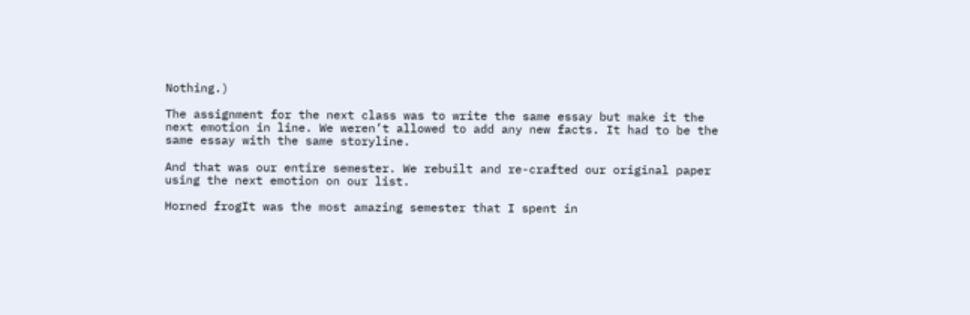Nothing.)

The assignment for the next class was to write the same essay but make it the next emotion in line. We weren’t allowed to add any new facts. It had to be the same essay with the same storyline.

And that was our entire semester. We rebuilt and re-crafted our original paper using the next emotion on our list.

Horned frogIt was the most amazing semester that I spent in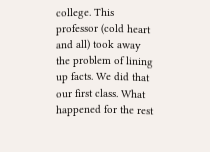college. This professor (cold heart and all) took away the problem of lining up facts. We did that our first class. What happened for the rest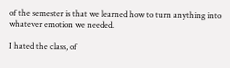of the semester is that we learned how to turn anything into whatever emotion we needed.

I hated the class, of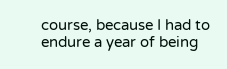course, because I had to endure a year of being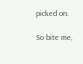picked on.

So bite me,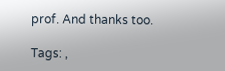prof. And thanks too.

Tags: ,